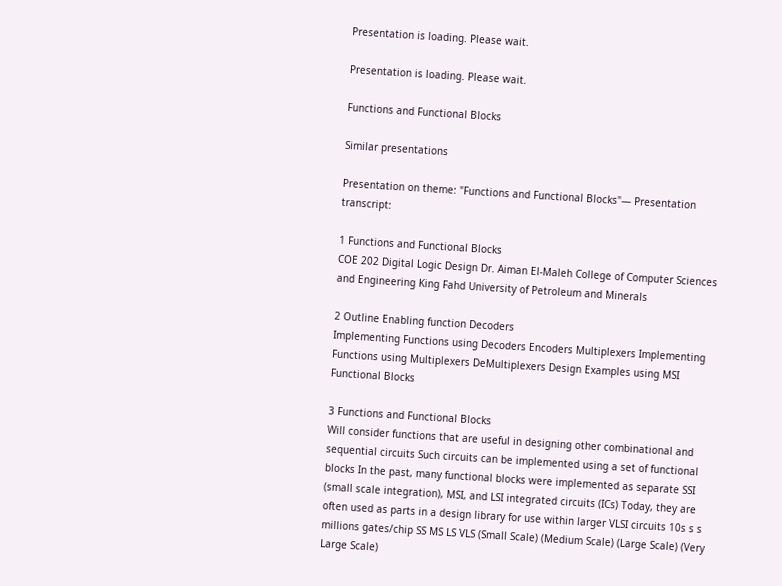Presentation is loading. Please wait.

Presentation is loading. Please wait.

Functions and Functional Blocks

Similar presentations

Presentation on theme: "Functions and Functional Blocks"— Presentation transcript:

1 Functions and Functional Blocks
COE 202 Digital Logic Design Dr. Aiman El-Maleh College of Computer Sciences and Engineering King Fahd University of Petroleum and Minerals

2 Outline Enabling function Decoders
Implementing Functions using Decoders Encoders Multiplexers Implementing Functions using Multiplexers DeMultiplexers Design Examples using MSI Functional Blocks

3 Functions and Functional Blocks
Will consider functions that are useful in designing other combinational and sequential circuits Such circuits can be implemented using a set of functional blocks In the past, many functional blocks were implemented as separate SSI (small scale integration), MSI, and LSI integrated circuits (ICs) Today, they are often used as parts in a design library for use within larger VLSI circuits 10s s s millions gates/chip SS MS LS VLS (Small Scale) (Medium Scale) (Large Scale) (Very Large Scale)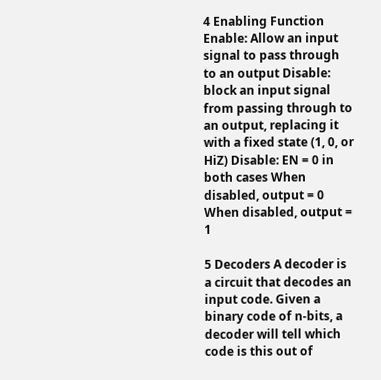4 Enabling Function Enable: Allow an input signal to pass through to an output Disable: block an input signal from passing through to an output, replacing it with a fixed state (1, 0, or HiZ) Disable: EN = 0 in both cases When disabled, output = 0 When disabled, output = 1

5 Decoders A decoder is a circuit that decodes an input code. Given a binary code of n-bits, a decoder will tell which code is this out of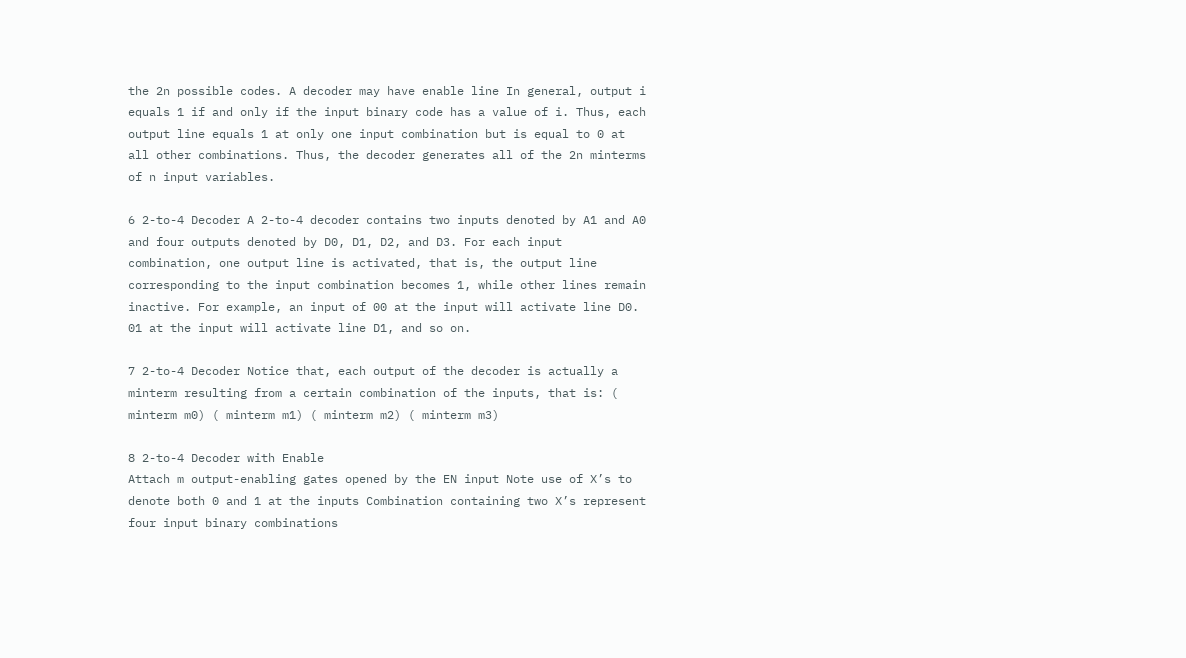the 2n possible codes. A decoder may have enable line In general, output i equals 1 if and only if the input binary code has a value of i. Thus, each output line equals 1 at only one input combination but is equal to 0 at all other combinations. Thus, the decoder generates all of the 2n minterms of n input variables.

6 2-to-4 Decoder A 2-to-4 decoder contains two inputs denoted by A1 and A0 and four outputs denoted by D0, D1, D2, and D3. For each input combination, one output line is activated, that is, the output line corresponding to the input combination becomes 1, while other lines remain inactive. For example, an input of 00 at the input will activate line D0. 01 at the input will activate line D1, and so on.

7 2-to-4 Decoder Notice that, each output of the decoder is actually a minterm resulting from a certain combination of the inputs, that is: ( minterm m0) ( minterm m1) ( minterm m2) ( minterm m3)

8 2-to-4 Decoder with Enable
Attach m output-enabling gates opened by the EN input Note use of X’s to denote both 0 and 1 at the inputs Combination containing two X’s represent four input binary combinations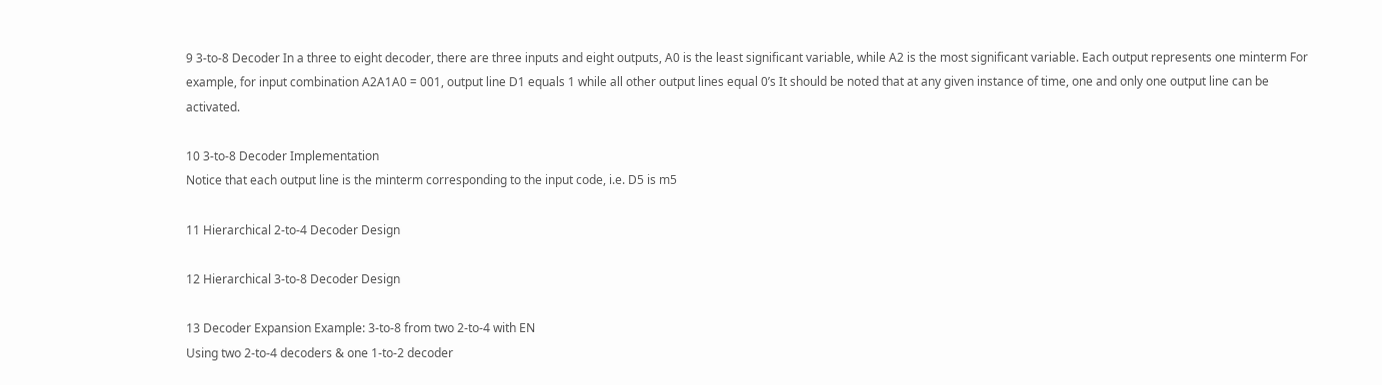9 3-to-8 Decoder In a three to eight decoder, there are three inputs and eight outputs, A0 is the least significant variable, while A2 is the most significant variable. Each output represents one minterm For example, for input combination A2A1A0 = 001, output line D1 equals 1 while all other output lines equal 0’s It should be noted that at any given instance of time, one and only one output line can be activated.

10 3-to-8 Decoder Implementation
Notice that each output line is the minterm corresponding to the input code, i.e. D5 is m5

11 Hierarchical 2-to-4 Decoder Design

12 Hierarchical 3-to-8 Decoder Design

13 Decoder Expansion Example: 3-to-8 from two 2-to-4 with EN
Using two 2-to-4 decoders & one 1-to-2 decoder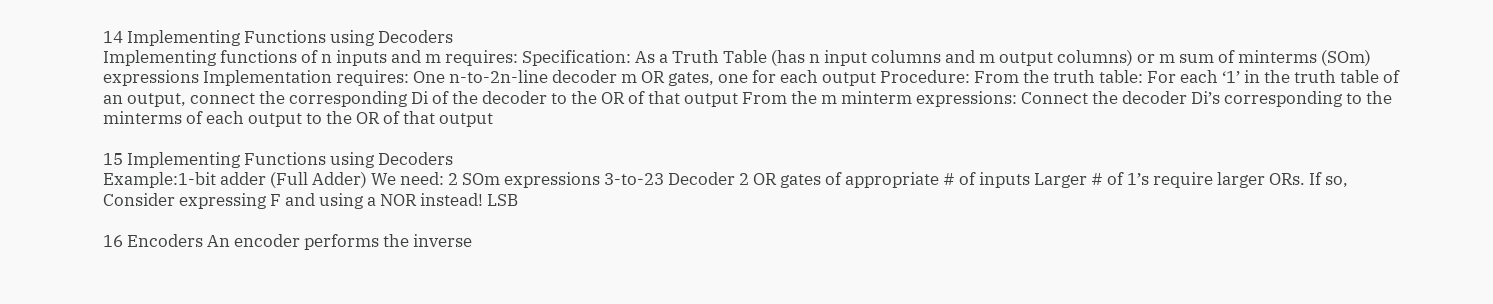14 Implementing Functions using Decoders
Implementing functions of n inputs and m requires: Specification: As a Truth Table (has n input columns and m output columns) or m sum of minterms (SOm) expressions Implementation requires: One n-to-2n-line decoder m OR gates, one for each output Procedure: From the truth table: For each ‘1’ in the truth table of an output, connect the corresponding Di of the decoder to the OR of that output From the m minterm expressions: Connect the decoder Di’s corresponding to the minterms of each output to the OR of that output

15 Implementing Functions using Decoders
Example:1-bit adder (Full Adder) We need: 2 SOm expressions 3-to-23 Decoder 2 OR gates of appropriate # of inputs Larger # of 1’s require larger ORs. If so, Consider expressing F and using a NOR instead! LSB

16 Encoders An encoder performs the inverse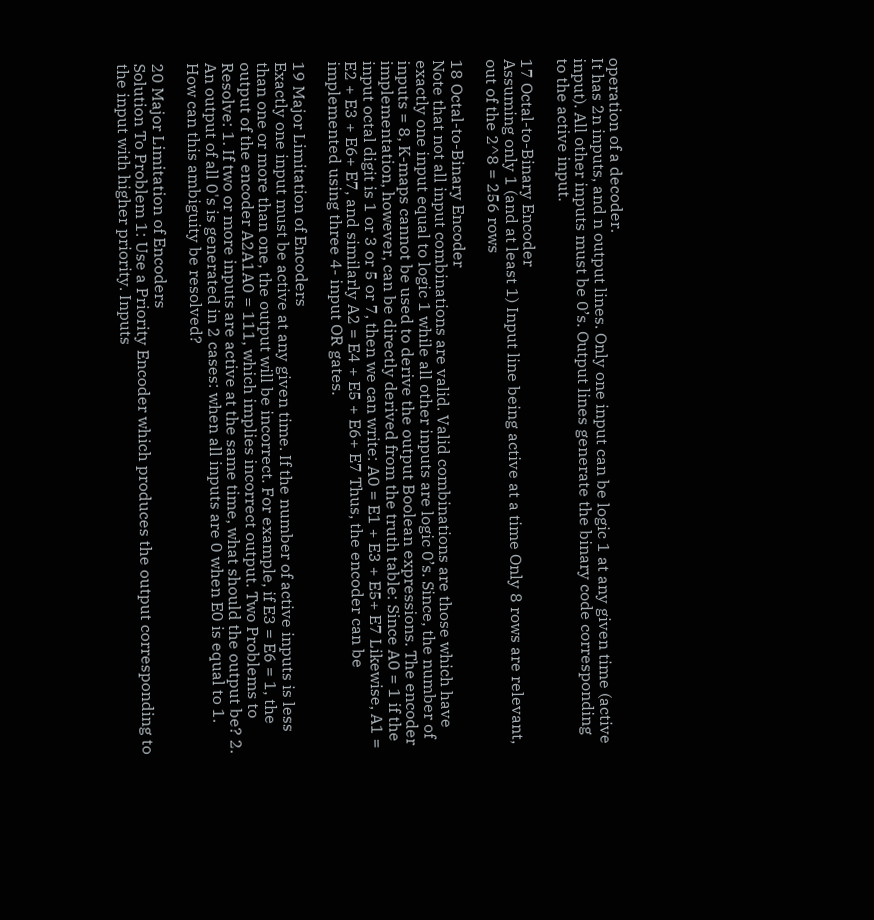operation of a decoder.
It has 2n inputs, and n output lines. Only one input can be logic 1 at any given time (active input). All other inputs must be 0’s. Output lines generate the binary code corresponding to the active input.

17 Octal-to-Binary Encoder
Assuming only 1 (and at least 1) Input line being active at a time Only 8 rows are relevant, out of the 2^8 = 256 rows

18 Octal-to-Binary Encoder
Note that not all input combinations are valid. Valid combinations are those which have exactly one input equal to logic 1 while all other inputs are logic 0’s. Since, the number of inputs = 8, K-maps cannot be used to derive the output Boolean expressions. The encoder implementation, however, can be directly derived from the truth table: Since A0 = 1 if the input octal digit is 1 or 3 or 5 or 7, then we can write: A0 = E1 + E3 + E5+ E7 Likewise, A1 = E2 + E3 + E6+ E7, and similarly A2 = E4 + E5 + E6+ E7 Thus, the encoder can be implemented using three 4- input OR gates.

19 Major Limitation of Encoders
Exactly one input must be active at any given time. If the number of active inputs is less than one or more than one, the output will be incorrect. For example, if E3 = E6 = 1, the output of the encoder A2A1A0 = 111, which implies incorrect output. Two Problems to Resolve: 1. If two or more inputs are active at the same time, what should the output be? 2. An output of all 0's is generated in 2 cases: when all inputs are 0 when E0 is equal to 1. How can this ambiguity be resolved?

20 Major Limitation of Encoders
Solution To Problem 1: Use a Priority Encoder which produces the output corresponding to the input with higher priority. Inputs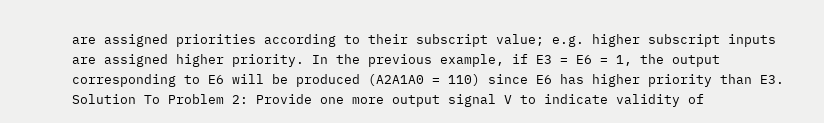are assigned priorities according to their subscript value; e.g. higher subscript inputs are assigned higher priority. In the previous example, if E3 = E6 = 1, the output corresponding to E6 will be produced (A2A1A0 = 110) since E6 has higher priority than E3. Solution To Problem 2: Provide one more output signal V to indicate validity of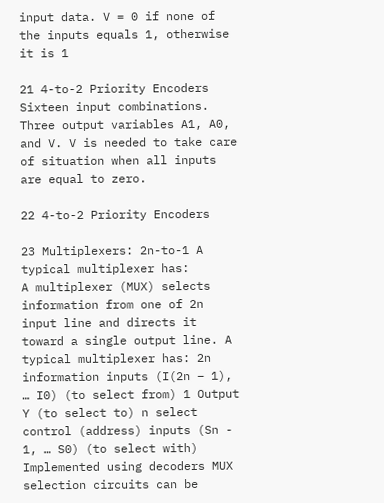input data. V = 0 if none of the inputs equals 1, otherwise it is 1

21 4-to-2 Priority Encoders
Sixteen input combinations. Three output variables A1, A0, and V. V is needed to take care of situation when all inputs are equal to zero.

22 4-to-2 Priority Encoders

23 Multiplexers: 2n-to-1 A typical multiplexer has:
A multiplexer (MUX) selects information from one of 2n input line and directs it toward a single output line. A typical multiplexer has: 2n information inputs (I(2n – 1), … I0) (to select from) 1 Output Y (to select to) n select control (address) inputs (Sn - 1, … S0) (to select with) Implemented using decoders MUX selection circuits can be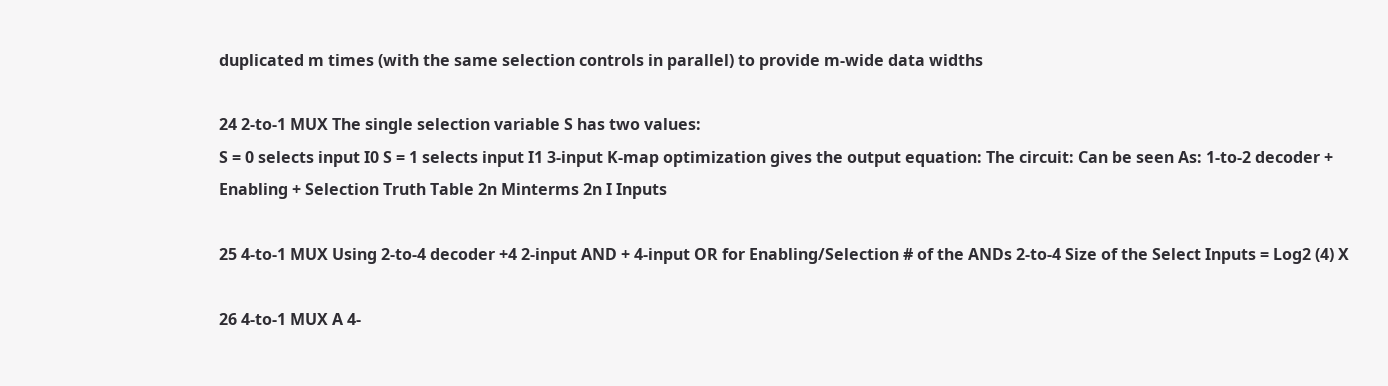duplicated m times (with the same selection controls in parallel) to provide m-wide data widths

24 2-to-1 MUX The single selection variable S has two values:
S = 0 selects input I0 S = 1 selects input I1 3-input K-map optimization gives the output equation: The circuit: Can be seen As: 1-to-2 decoder + Enabling + Selection Truth Table 2n Minterms 2n I Inputs

25 4-to-1 MUX Using 2-to-4 decoder +4 2-input AND + 4-input OR for Enabling/Selection # of the ANDs 2-to-4 Size of the Select Inputs = Log2 (4) X

26 4-to-1 MUX A 4-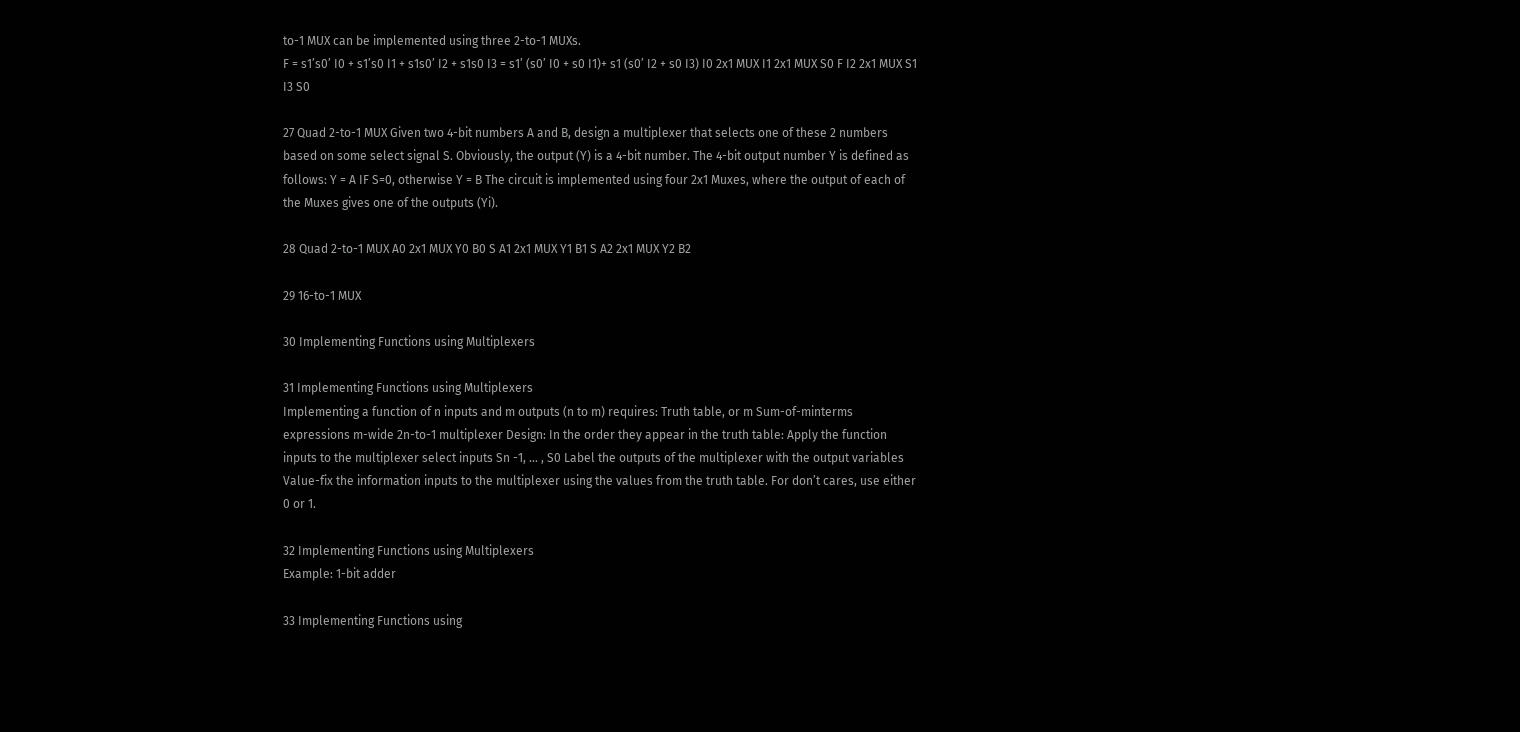to-1 MUX can be implemented using three 2-to-1 MUXs.
F = s1’s0’ I0 + s1’s0 I1 + s1s0’ I2 + s1s0 I3 = s1’ (s0’ I0 + s0 I1)+ s1 (s0’ I2 + s0 I3) I0 2x1 MUX I1 2x1 MUX S0 F I2 2x1 MUX S1 I3 S0

27 Quad 2-to-1 MUX Given two 4-bit numbers A and B, design a multiplexer that selects one of these 2 numbers based on some select signal S. Obviously, the output (Y) is a 4-bit number. The 4-bit output number Y is defined as follows: Y = A IF S=0, otherwise Y = B The circuit is implemented using four 2x1 Muxes, where the output of each of the Muxes gives one of the outputs (Yi).

28 Quad 2-to-1 MUX A0 2x1 MUX Y0 B0 S A1 2x1 MUX Y1 B1 S A2 2x1 MUX Y2 B2

29 16-to-1 MUX

30 Implementing Functions using Multiplexers

31 Implementing Functions using Multiplexers
Implementing a function of n inputs and m outputs (n to m) requires: Truth table, or m Sum-of-minterms expressions m-wide 2n-to-1 multiplexer Design: In the order they appear in the truth table: Apply the function inputs to the multiplexer select inputs Sn -1, … , S0 Label the outputs of the multiplexer with the output variables Value-fix the information inputs to the multiplexer using the values from the truth table. For don’t cares, use either 0 or 1.

32 Implementing Functions using Multiplexers
Example: 1-bit adder

33 Implementing Functions using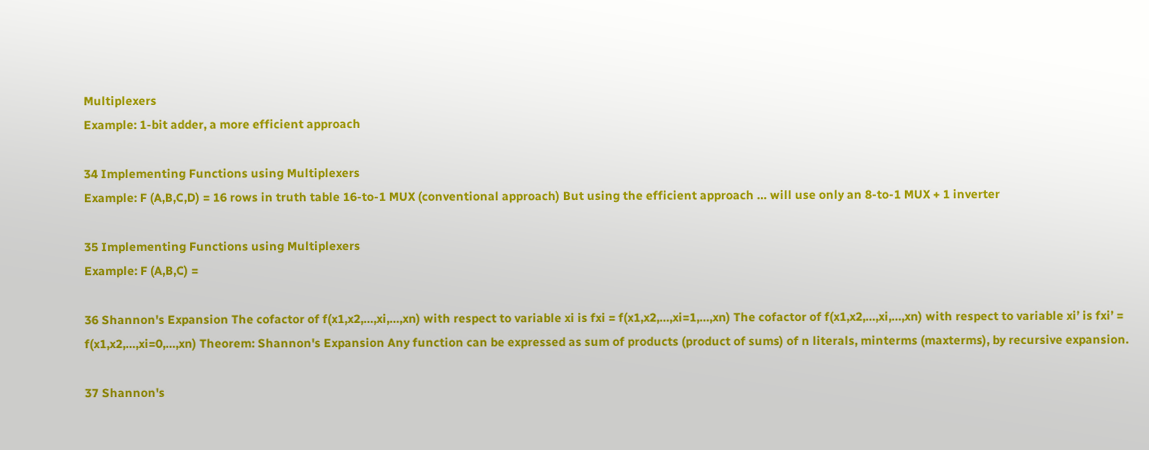Multiplexers
Example: 1-bit adder, a more efficient approach

34 Implementing Functions using Multiplexers
Example: F (A,B,C,D) = 16 rows in truth table 16-to-1 MUX (conventional approach) But using the efficient approach … will use only an 8-to-1 MUX + 1 inverter

35 Implementing Functions using Multiplexers
Example: F (A,B,C) =

36 Shannon's Expansion The cofactor of f(x1,x2,…,xi,…,xn) with respect to variable xi is fxi = f(x1,x2,…,xi=1,…,xn) The cofactor of f(x1,x2,…,xi,…,xn) with respect to variable xi’ is fxi’ = f(x1,x2,…,xi=0,…,xn) Theorem: Shannon's Expansion Any function can be expressed as sum of products (product of sums) of n literals, minterms (maxterms), by recursive expansion.

37 Shannon's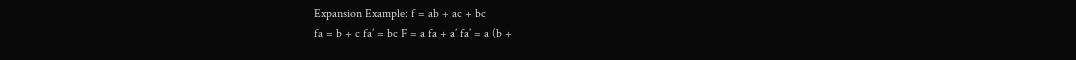Expansion Example: f = ab + ac + bc
fa = b + c fa’ = bc F = a fa + a’ fa’ = a (b +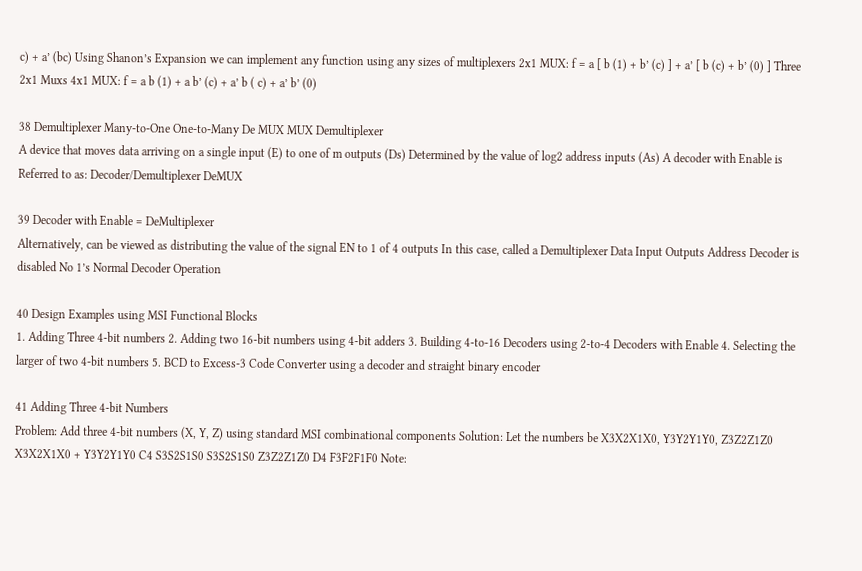c) + a’ (bc) Using Shanon’s Expansion we can implement any function using any sizes of multiplexers 2x1 MUX: f = a [ b (1) + b’ (c) ] + a’ [ b (c) + b’ (0) ] Three 2x1 Muxs 4x1 MUX: f = a b (1) + a b’ (c) + a’ b ( c) + a’ b’ (0)

38 Demultiplexer Many-to-One One-to-Many De MUX MUX Demultiplexer
A device that moves data arriving on a single input (E) to one of m outputs (Ds) Determined by the value of log2 address inputs (As) A decoder with Enable is Referred to as: Decoder/Demultiplexer DeMUX

39 Decoder with Enable = DeMultiplexer
Alternatively, can be viewed as distributing the value of the signal EN to 1 of 4 outputs In this case, called a Demultiplexer Data Input Outputs Address Decoder is disabled No 1’s Normal Decoder Operation

40 Design Examples using MSI Functional Blocks
1. Adding Three 4-bit numbers 2. Adding two 16-bit numbers using 4-bit adders 3. Building 4-to-16 Decoders using 2-to-4 Decoders with Enable 4. Selecting the larger of two 4-bit numbers 5. BCD to Excess-3 Code Converter using a decoder and straight binary encoder

41 Adding Three 4-bit Numbers
Problem: Add three 4-bit numbers (X, Y, Z) using standard MSI combinational components Solution: Let the numbers be X3X2X1X0, Y3Y2Y1Y0, Z3Z2Z1Z0 X3X2X1X0 + Y3Y2Y1Y0 C4 S3S2S1S0 S3S2S1S0 Z3Z2Z1Z0 D4 F3F2F1F0 Note: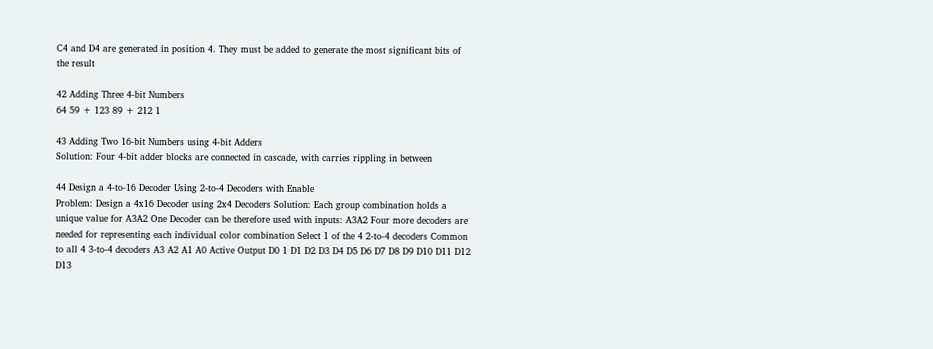C4 and D4 are generated in position 4. They must be added to generate the most significant bits of the result

42 Adding Three 4-bit Numbers
64 59 + 123 89 + 212 1

43 Adding Two 16-bit Numbers using 4-bit Adders
Solution: Four 4-bit adder blocks are connected in cascade, with carries rippling in between

44 Design a 4-to-16 Decoder Using 2-to-4 Decoders with Enable
Problem: Design a 4x16 Decoder using 2x4 Decoders Solution: Each group combination holds a unique value for A3A2 One Decoder can be therefore used with inputs: A3A2 Four more decoders are needed for representing each individual color combination Select 1 of the 4 2-to-4 decoders Common to all 4 3-to-4 decoders A3 A2 A1 A0 Active Output D0 1 D1 D2 D3 D4 D5 D6 D7 D8 D9 D10 D11 D12 D13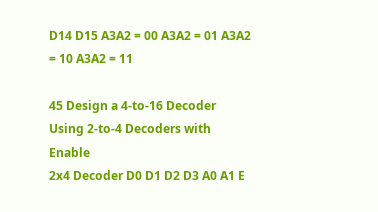D14 D15 A3A2 = 00 A3A2 = 01 A3A2 = 10 A3A2 = 11

45 Design a 4-to-16 Decoder Using 2-to-4 Decoders with Enable
2x4 Decoder D0 D1 D2 D3 A0 A1 E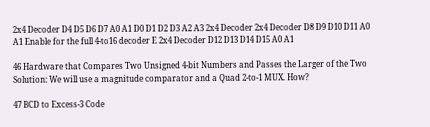2x4 Decoder D4 D5 D6 D7 A0 A1 D0 D1 D2 D3 A2 A3 2x4 Decoder 2x4 Decoder D8 D9 D10 D11 A0 A1 Enable for the full 4-to16 decoder E 2x4 Decoder D12 D13 D14 D15 A0 A1

46 Hardware that Compares Two Unsigned 4-bit Numbers and Passes the Larger of the Two
Solution: We will use a magnitude comparator and a Quad 2-to-1 MUX. How?

47 BCD to Excess-3 Code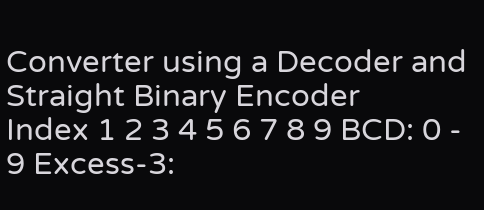Converter using a Decoder and Straight Binary Encoder
Index 1 2 3 4 5 6 7 8 9 BCD: 0 - 9 Excess-3: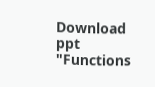Download ppt "Functions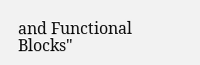and Functional Blocks"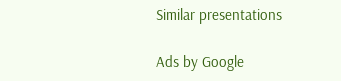Similar presentations

Ads by Google